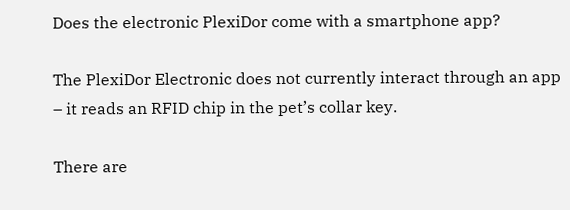Does the electronic PlexiDor come with a smartphone app?

The PlexiDor Electronic does not currently interact through an app – it reads an RFID chip in the pet’s collar key.

There are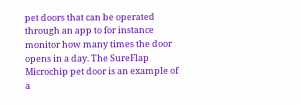pet doors that can be operated through an app to for instance monitor how many times the door opens in a day. The SureFlap Microchip pet door is an example of a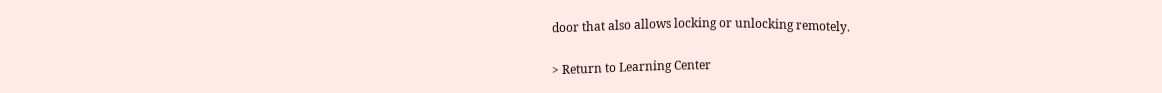door that also allows locking or unlocking remotely.

> Return to Learning Center